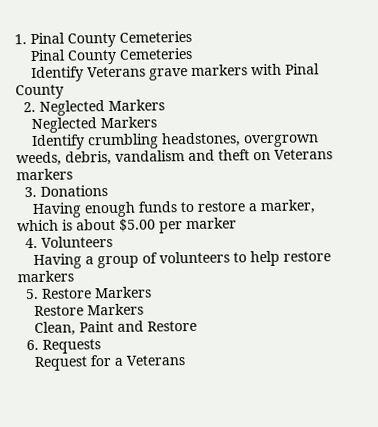1. Pinal County Cemeteries
    Pinal County Cemeteries
    Identify Veterans grave markers with Pinal County
  2. Neglected Markers
    Neglected Markers
    Identify crumbling headstones, overgrown weeds, debris, vandalism and theft on Veterans markers
  3. Donations
    Having enough funds to restore a marker, which is about $5.00 per marker
  4. Volunteers
    Having a group of volunteers to help restore markers
  5. Restore Markers
    Restore Markers
    Clean, Paint and Restore
  6. Requests
    Request for a Veterans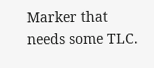Marker that needs some TLC.